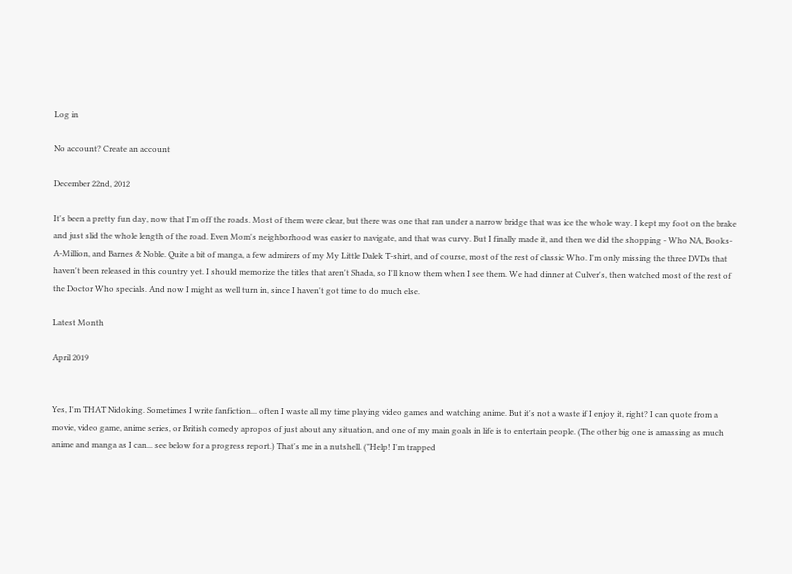Log in

No account? Create an account

December 22nd, 2012

It's been a pretty fun day, now that I'm off the roads. Most of them were clear, but there was one that ran under a narrow bridge that was ice the whole way. I kept my foot on the brake and just slid the whole length of the road. Even Mom's neighborhood was easier to navigate, and that was curvy. But I finally made it, and then we did the shopping - Who NA, Books-A-Million, and Barnes & Noble. Quite a bit of manga, a few admirers of my My Little Dalek T-shirt, and of course, most of the rest of classic Who. I'm only missing the three DVDs that haven't been released in this country yet. I should memorize the titles that aren't Shada, so I'll know them when I see them. We had dinner at Culver's, then watched most of the rest of the Doctor Who specials. And now I might as well turn in, since I haven't got time to do much else.

Latest Month

April 2019


Yes, I'm THAT Nidoking. Sometimes I write fanfiction... often I waste all my time playing video games and watching anime. But it's not a waste if I enjoy it, right? I can quote from a movie, video game, anime series, or British comedy apropos of just about any situation, and one of my main goals in life is to entertain people. (The other big one is amassing as much anime and manga as I can... see below for a progress report.) That's me in a nutshell. ("Help! I'm trapped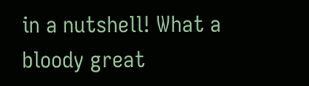in a nutshell! What a bloody great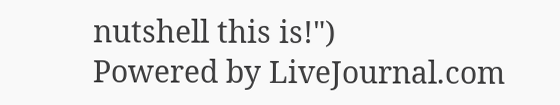nutshell this is!")
Powered by LiveJournal.com